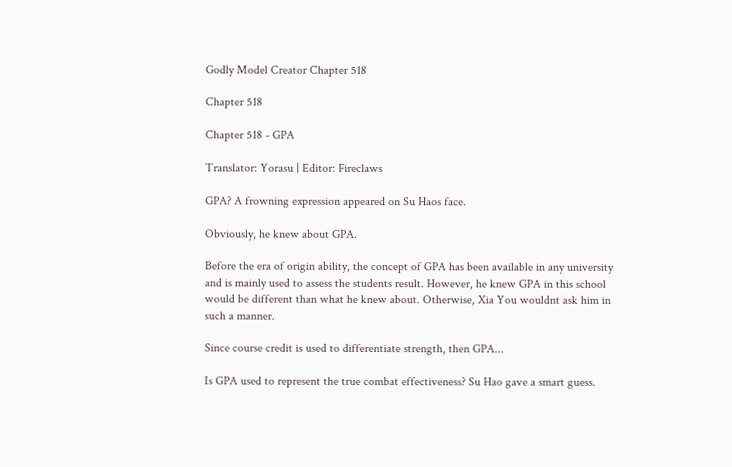Godly Model Creator Chapter 518

Chapter 518

Chapter 518 - GPA

Translator: Yorasu | Editor: Fireclaws

GPA? A frowning expression appeared on Su Haos face.

Obviously, he knew about GPA.

Before the era of origin ability, the concept of GPA has been available in any university and is mainly used to assess the students result. However, he knew GPA in this school would be different than what he knew about. Otherwise, Xia You wouldnt ask him in such a manner.

Since course credit is used to differentiate strength, then GPA...

Is GPA used to represent the true combat effectiveness? Su Hao gave a smart guess.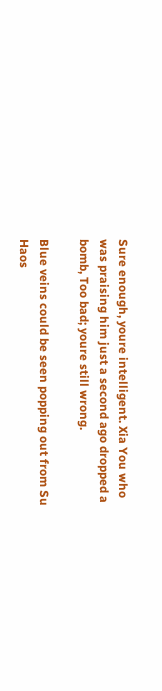Sure enough, youre intelligent. Xia You who was praising him just a second ago dropped a bomb, Too bad; youre still wrong.

Blue veins could be seen popping out from Su Haos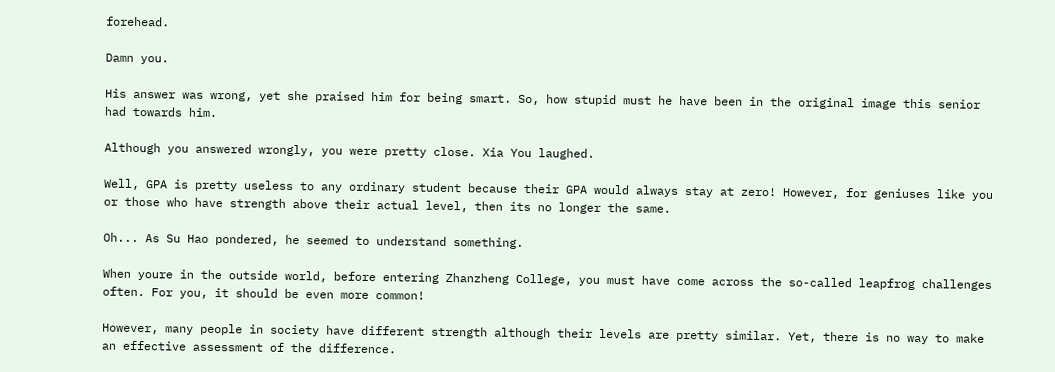forehead.

Damn you.

His answer was wrong, yet she praised him for being smart. So, how stupid must he have been in the original image this senior had towards him.

Although you answered wrongly, you were pretty close. Xia You laughed.

Well, GPA is pretty useless to any ordinary student because their GPA would always stay at zero! However, for geniuses like you or those who have strength above their actual level, then its no longer the same.

Oh... As Su Hao pondered, he seemed to understand something.

When youre in the outside world, before entering Zhanzheng College, you must have come across the so-called leapfrog challenges often. For you, it should be even more common!

However, many people in society have different strength although their levels are pretty similar. Yet, there is no way to make an effective assessment of the difference.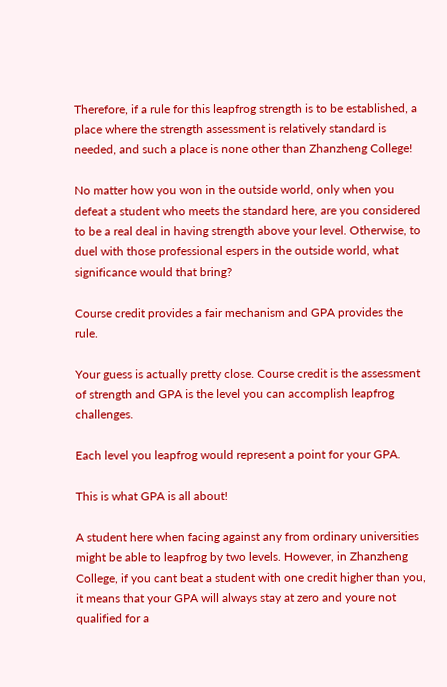Therefore, if a rule for this leapfrog strength is to be established, a place where the strength assessment is relatively standard is needed, and such a place is none other than Zhanzheng College!

No matter how you won in the outside world, only when you defeat a student who meets the standard here, are you considered to be a real deal in having strength above your level. Otherwise, to duel with those professional espers in the outside world, what significance would that bring?

Course credit provides a fair mechanism and GPA provides the rule.

Your guess is actually pretty close. Course credit is the assessment of strength and GPA is the level you can accomplish leapfrog challenges.

Each level you leapfrog would represent a point for your GPA.

This is what GPA is all about!

A student here when facing against any from ordinary universities might be able to leapfrog by two levels. However, in Zhanzheng College, if you cant beat a student with one credit higher than you, it means that your GPA will always stay at zero and youre not qualified for a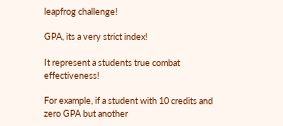leapfrog challenge!

GPA, its a very strict index!

It represent a students true combat effectiveness!

For example, if a student with 10 credits and zero GPA but another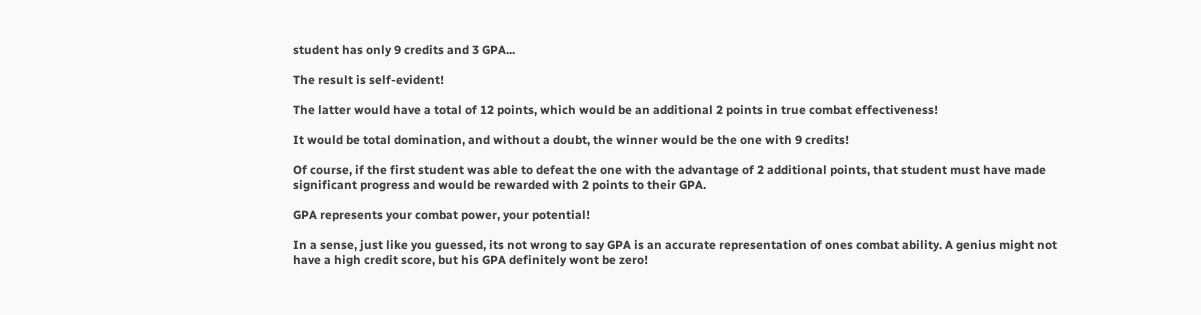student has only 9 credits and 3 GPA...

The result is self-evident!

The latter would have a total of 12 points, which would be an additional 2 points in true combat effectiveness!

It would be total domination, and without a doubt, the winner would be the one with 9 credits!

Of course, if the first student was able to defeat the one with the advantage of 2 additional points, that student must have made significant progress and would be rewarded with 2 points to their GPA.

GPA represents your combat power, your potential!

In a sense, just like you guessed, its not wrong to say GPA is an accurate representation of ones combat ability. A genius might not have a high credit score, but his GPA definitely wont be zero!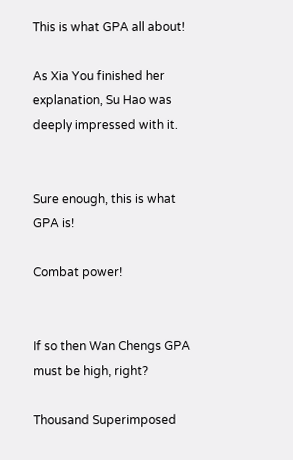This is what GPA all about!

As Xia You finished her explanation, Su Hao was deeply impressed with it.


Sure enough, this is what GPA is!

Combat power!


If so then Wan Chengs GPA must be high, right?

Thousand Superimposed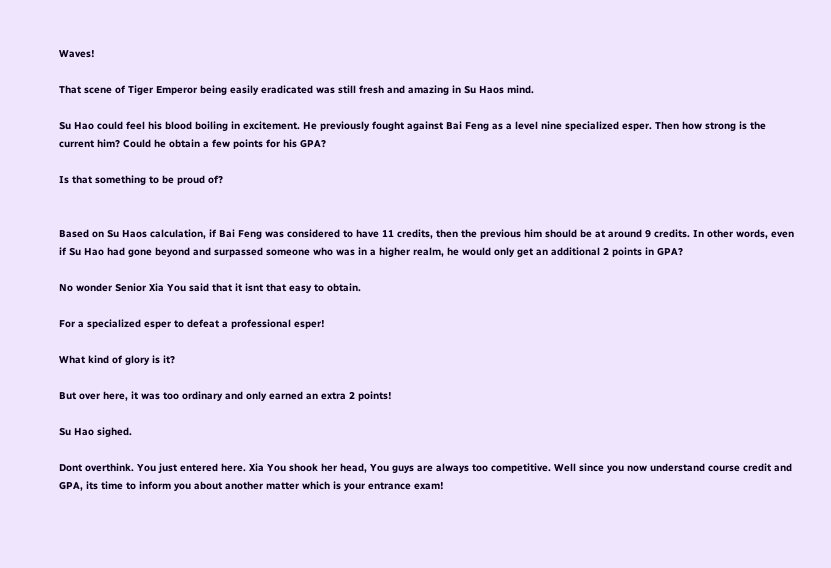Waves!

That scene of Tiger Emperor being easily eradicated was still fresh and amazing in Su Haos mind.

Su Hao could feel his blood boiling in excitement. He previously fought against Bai Feng as a level nine specialized esper. Then how strong is the current him? Could he obtain a few points for his GPA?

Is that something to be proud of?


Based on Su Haos calculation, if Bai Feng was considered to have 11 credits, then the previous him should be at around 9 credits. In other words, even if Su Hao had gone beyond and surpassed someone who was in a higher realm, he would only get an additional 2 points in GPA?

No wonder Senior Xia You said that it isnt that easy to obtain.

For a specialized esper to defeat a professional esper!

What kind of glory is it?

But over here, it was too ordinary and only earned an extra 2 points!

Su Hao sighed.

Dont overthink. You just entered here. Xia You shook her head, You guys are always too competitive. Well since you now understand course credit and GPA, its time to inform you about another matter which is your entrance exam!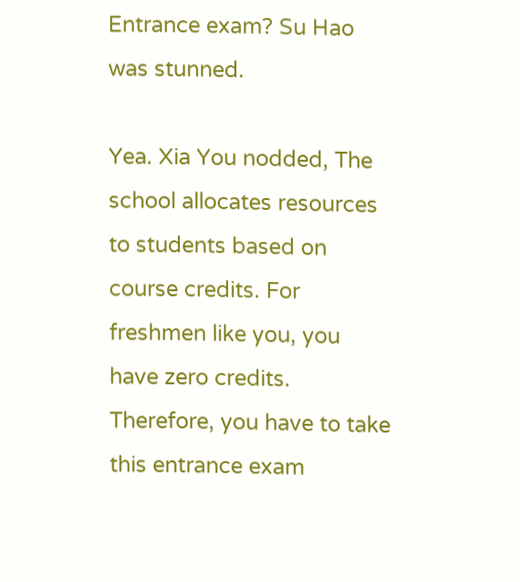Entrance exam? Su Hao was stunned.

Yea. Xia You nodded, The school allocates resources to students based on course credits. For freshmen like you, you have zero credits. Therefore, you have to take this entrance exam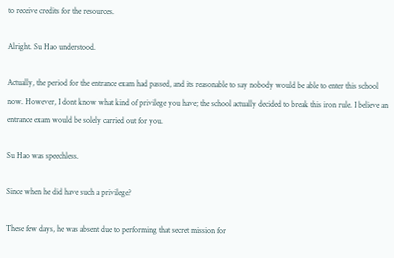to receive credits for the resources.

Alright. Su Hao understood.

Actually, the period for the entrance exam had passed, and its reasonable to say nobody would be able to enter this school now. However, I dont know what kind of privilege you have; the school actually decided to break this iron rule. I believe an entrance exam would be solely carried out for you.

Su Hao was speechless.

Since when he did have such a privilege?

These few days, he was absent due to performing that secret mission for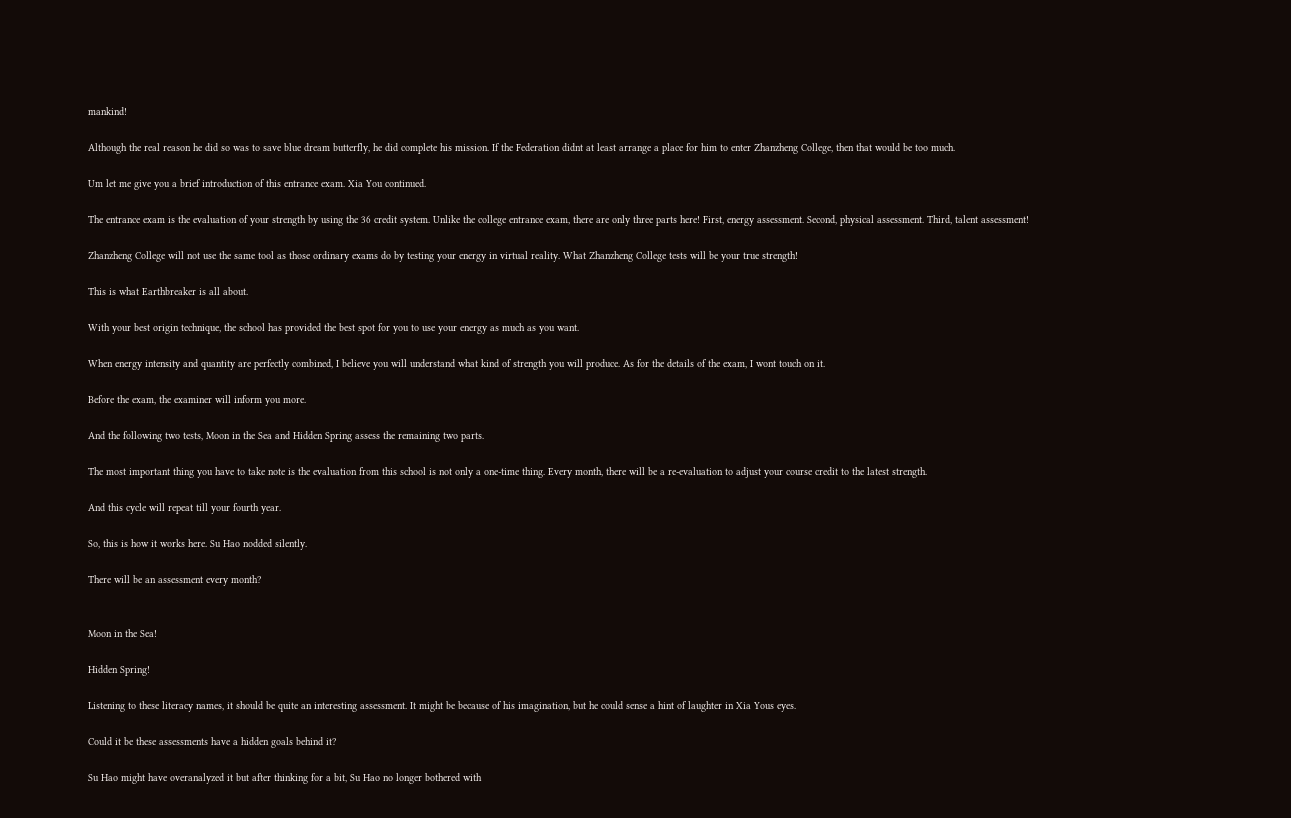mankind!

Although the real reason he did so was to save blue dream butterfly, he did complete his mission. If the Federation didnt at least arrange a place for him to enter Zhanzheng College, then that would be too much.

Um let me give you a brief introduction of this entrance exam. Xia You continued.

The entrance exam is the evaluation of your strength by using the 36 credit system. Unlike the college entrance exam, there are only three parts here! First, energy assessment. Second, physical assessment. Third, talent assessment!

Zhanzheng College will not use the same tool as those ordinary exams do by testing your energy in virtual reality. What Zhanzheng College tests will be your true strength!

This is what Earthbreaker is all about.

With your best origin technique, the school has provided the best spot for you to use your energy as much as you want.

When energy intensity and quantity are perfectly combined, I believe you will understand what kind of strength you will produce. As for the details of the exam, I wont touch on it.

Before the exam, the examiner will inform you more.

And the following two tests, Moon in the Sea and Hidden Spring assess the remaining two parts.

The most important thing you have to take note is the evaluation from this school is not only a one-time thing. Every month, there will be a re-evaluation to adjust your course credit to the latest strength.

And this cycle will repeat till your fourth year.

So, this is how it works here. Su Hao nodded silently.

There will be an assessment every month?


Moon in the Sea!

Hidden Spring!

Listening to these literacy names, it should be quite an interesting assessment. It might be because of his imagination, but he could sense a hint of laughter in Xia Yous eyes.

Could it be these assessments have a hidden goals behind it?

Su Hao might have overanalyzed it but after thinking for a bit, Su Hao no longer bothered with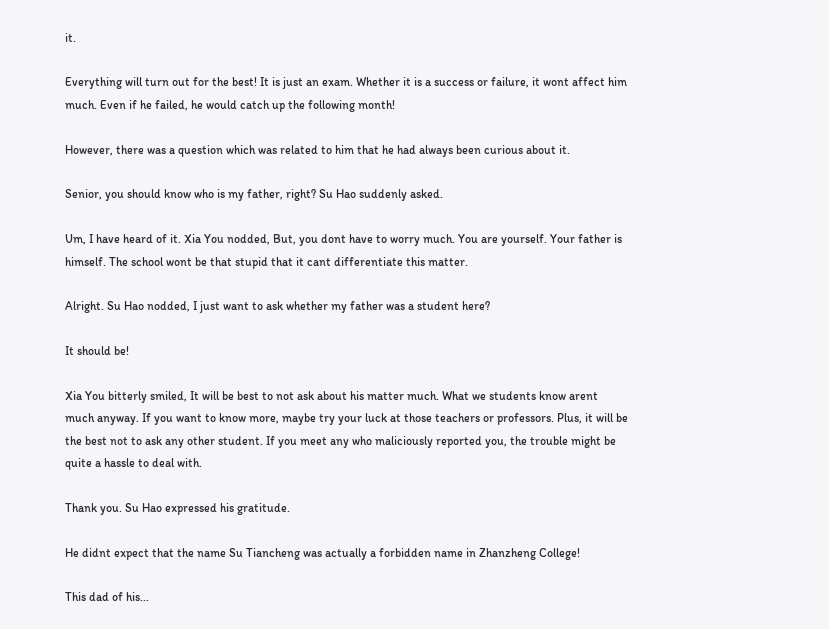it.

Everything will turn out for the best! It is just an exam. Whether it is a success or failure, it wont affect him much. Even if he failed, he would catch up the following month!

However, there was a question which was related to him that he had always been curious about it.

Senior, you should know who is my father, right? Su Hao suddenly asked.

Um, I have heard of it. Xia You nodded, But, you dont have to worry much. You are yourself. Your father is himself. The school wont be that stupid that it cant differentiate this matter.

Alright. Su Hao nodded, I just want to ask whether my father was a student here?

It should be!

Xia You bitterly smiled, It will be best to not ask about his matter much. What we students know arent much anyway. If you want to know more, maybe try your luck at those teachers or professors. Plus, it will be the best not to ask any other student. If you meet any who maliciously reported you, the trouble might be quite a hassle to deal with.

Thank you. Su Hao expressed his gratitude.

He didnt expect that the name Su Tiancheng was actually a forbidden name in Zhanzheng College!

This dad of his...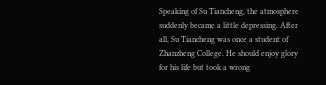Speaking of Su Tiancheng, the atmosphere suddenly became a little depressing. After all, Su Tiancheng was once a student of Zhanzheng College. He should enjoy glory for his life but took a wrong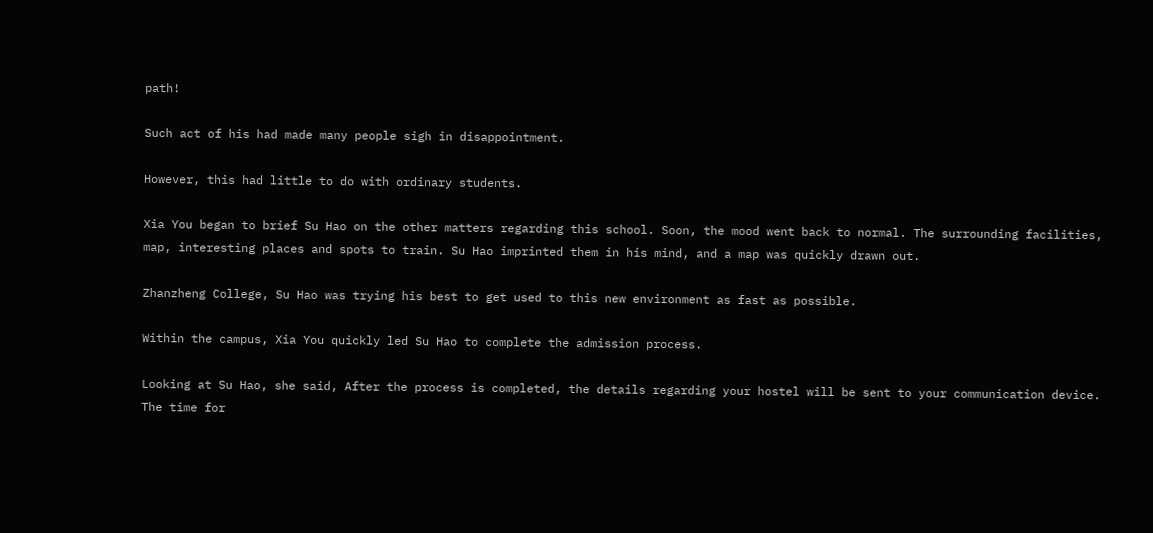path!

Such act of his had made many people sigh in disappointment.

However, this had little to do with ordinary students.

Xia You began to brief Su Hao on the other matters regarding this school. Soon, the mood went back to normal. The surrounding facilities, map, interesting places and spots to train. Su Hao imprinted them in his mind, and a map was quickly drawn out.

Zhanzheng College, Su Hao was trying his best to get used to this new environment as fast as possible.

Within the campus, Xia You quickly led Su Hao to complete the admission process.

Looking at Su Hao, she said, After the process is completed, the details regarding your hostel will be sent to your communication device. The time for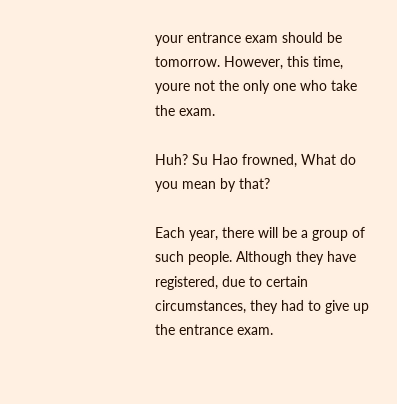your entrance exam should be tomorrow. However, this time, youre not the only one who take the exam.

Huh? Su Hao frowned, What do you mean by that?

Each year, there will be a group of such people. Although they have registered, due to certain circumstances, they had to give up the entrance exam.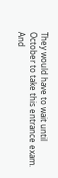They would have to wait until October to take this entrance exam. And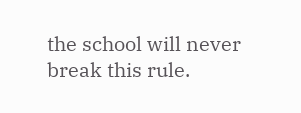the school will never break this rule.